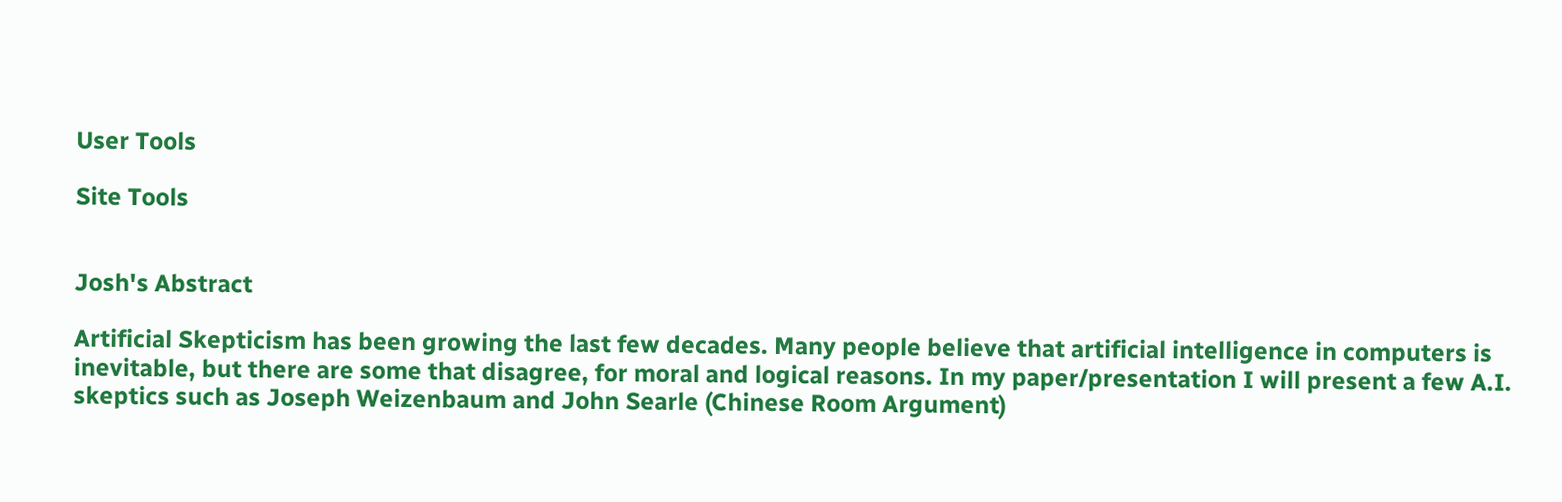User Tools

Site Tools


Josh's Abstract

Artificial Skepticism has been growing the last few decades. Many people believe that artificial intelligence in computers is inevitable, but there are some that disagree, for moral and logical reasons. In my paper/presentation I will present a few A.I. skeptics such as Joseph Weizenbaum and John Searle (Chinese Room Argument)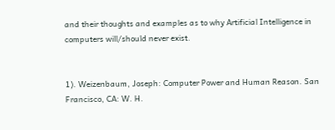and their thoughts and examples as to why Artificial Intelligence in computers will/should never exist.


1). Weizenbaum, Joseph: Computer Power and Human Reason. San Francisco, CA: W. H.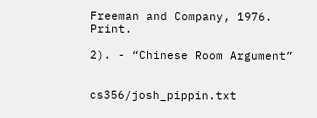Freeman and Company, 1976. Print.

2). - “Chinese Room Argument”


cs356/josh_pippin.txt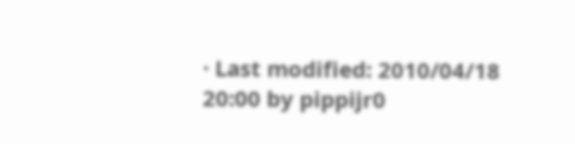· Last modified: 2010/04/18 20:00 by pippijr0